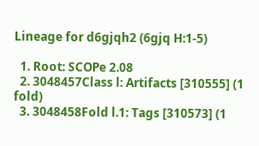Lineage for d6gjqh2 (6gjq H:1-5)

  1. Root: SCOPe 2.08
  2. 3048457Class l: Artifacts [310555] (1 fold)
  3. 3048458Fold l.1: Tags [310573] (1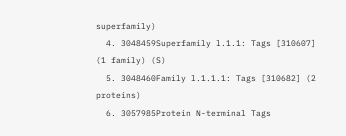superfamily)
  4. 3048459Superfamily l.1.1: Tags [310607] (1 family) (S)
  5. 3048460Family l.1.1.1: Tags [310682] (2 proteins)
  6. 3057985Protein N-terminal Tags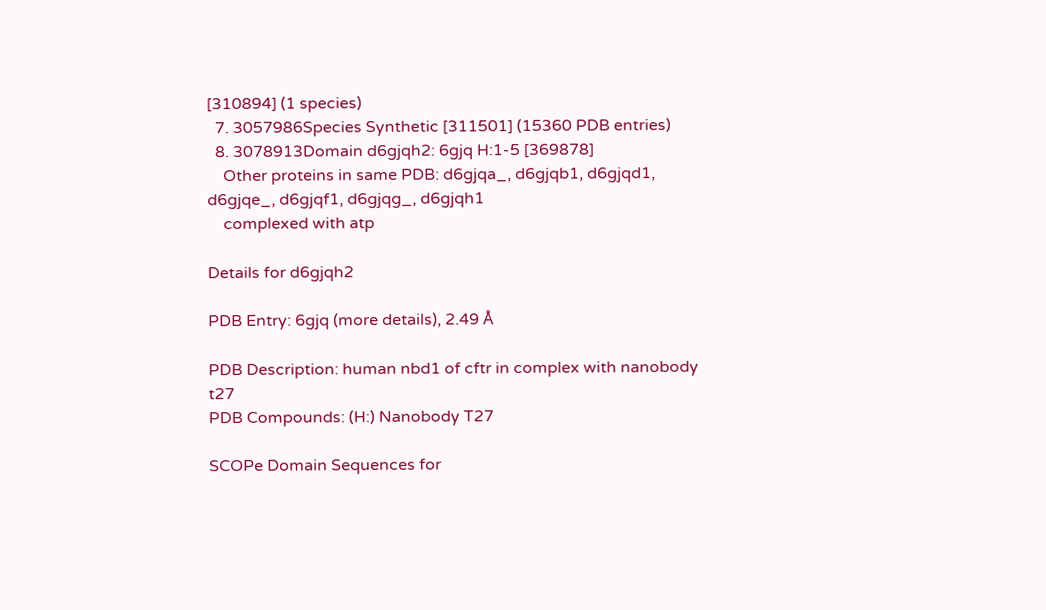[310894] (1 species)
  7. 3057986Species Synthetic [311501] (15360 PDB entries)
  8. 3078913Domain d6gjqh2: 6gjq H:1-5 [369878]
    Other proteins in same PDB: d6gjqa_, d6gjqb1, d6gjqd1, d6gjqe_, d6gjqf1, d6gjqg_, d6gjqh1
    complexed with atp

Details for d6gjqh2

PDB Entry: 6gjq (more details), 2.49 Å

PDB Description: human nbd1 of cftr in complex with nanobody t27
PDB Compounds: (H:) Nanobody T27

SCOPe Domain Sequences for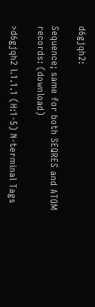d6gjqh2:

Sequence; same for both SEQRES and ATOM records: (download)

>d6gjqh2 l.1.1.1 (H:1-5) N-terminal Tags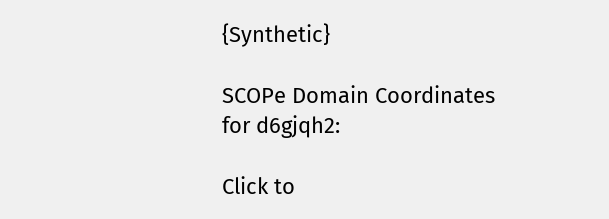{Synthetic}

SCOPe Domain Coordinates for d6gjqh2:

Click to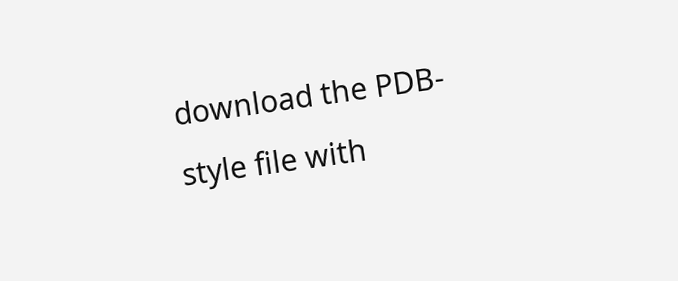download the PDB-style file with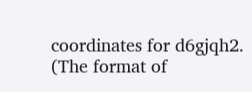coordinates for d6gjqh2.
(The format of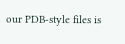our PDB-style files is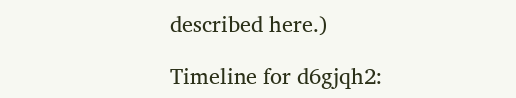described here.)

Timeline for d6gjqh2: